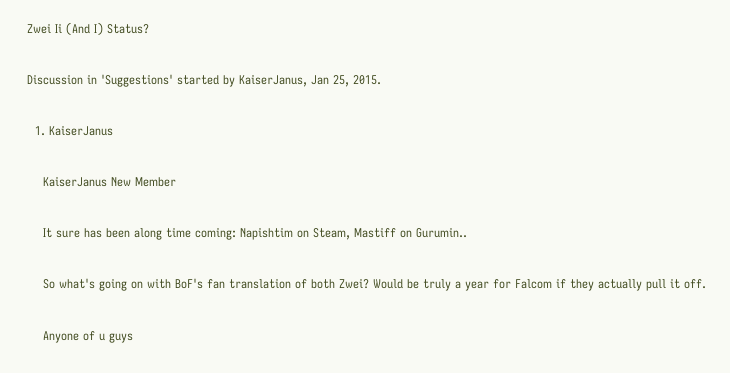Zwei Ii (And I) Status?

Discussion in 'Suggestions' started by KaiserJanus, Jan 25, 2015.

  1. KaiserJanus

    KaiserJanus New Member

    It sure has been along time coming: Napishtim on Steam, Mastiff on Gurumin..

    So what's going on with BoF's fan translation of both Zwei? Would be truly a year for Falcom if they actually pull it off.

    Anyone of u guys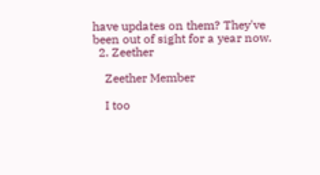have updates on them? They've been out of sight for a year now.
  2. Zeether

    Zeether Member

    I too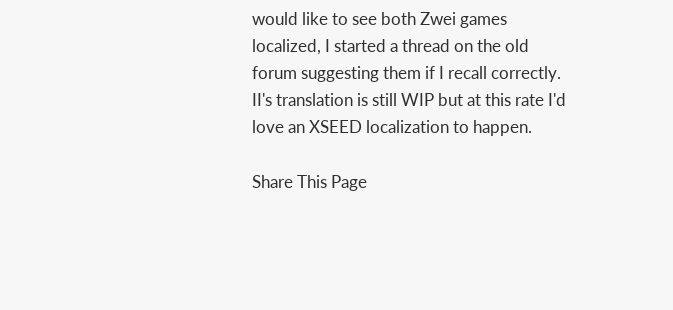would like to see both Zwei games localized, I started a thread on the old forum suggesting them if I recall correctly. II's translation is still WIP but at this rate I'd love an XSEED localization to happen.

Share This Page